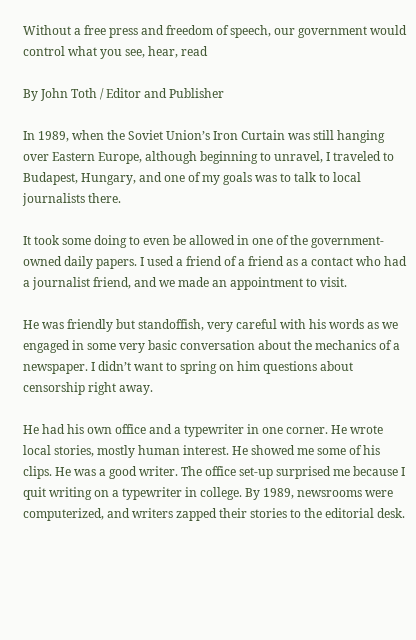Without a free press and freedom of speech, our government would control what you see, hear, read

By John Toth / Editor and Publisher

In 1989, when the Soviet Union’s Iron Curtain was still hanging over Eastern Europe, although beginning to unravel, I traveled to Budapest, Hungary, and one of my goals was to talk to local journalists there.

It took some doing to even be allowed in one of the government-owned daily papers. I used a friend of a friend as a contact who had a journalist friend, and we made an appointment to visit.

He was friendly but standoffish, very careful with his words as we engaged in some very basic conversation about the mechanics of a newspaper. I didn’t want to spring on him questions about censorship right away.

He had his own office and a typewriter in one corner. He wrote local stories, mostly human interest. He showed me some of his clips. He was a good writer. The office set-up surprised me because I quit writing on a typewriter in college. By 1989, newsrooms were computerized, and writers zapped their stories to the editorial desk.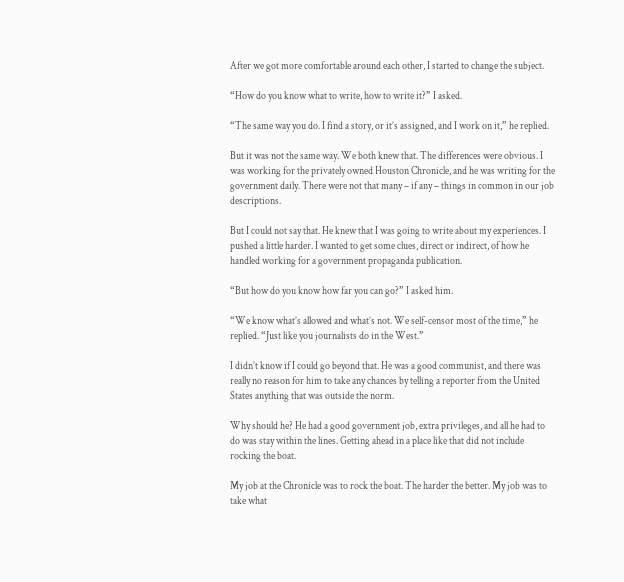After we got more comfortable around each other, I started to change the subject.

“How do you know what to write, how to write it?” I asked.

“The same way you do. I find a story, or it’s assigned, and I work on it,” he replied.

But it was not the same way. We both knew that. The differences were obvious. I was working for the privately owned Houston Chronicle, and he was writing for the government daily. There were not that many – if any – things in common in our job descriptions.

But I could not say that. He knew that I was going to write about my experiences. I pushed a little harder. I wanted to get some clues, direct or indirect, of how he handled working for a government propaganda publication.

“But how do you know how far you can go?” I asked him.

“We know what’s allowed and what’s not. We self-censor most of the time,” he replied. “Just like you journalists do in the West.”

I didn’t know if I could go beyond that. He was a good communist, and there was really no reason for him to take any chances by telling a reporter from the United States anything that was outside the norm.

Why should he? He had a good government job, extra privileges, and all he had to do was stay within the lines. Getting ahead in a place like that did not include rocking the boat.

My job at the Chronicle was to rock the boat. The harder the better. My job was to take what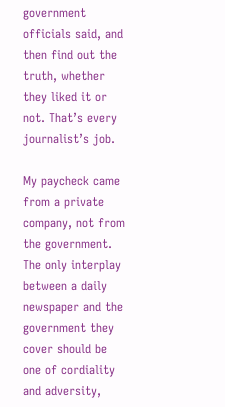government officials said, and then find out the truth, whether they liked it or not. That’s every journalist’s job.

My paycheck came from a private company, not from the government. The only interplay between a daily newspaper and the government they cover should be one of cordiality and adversity,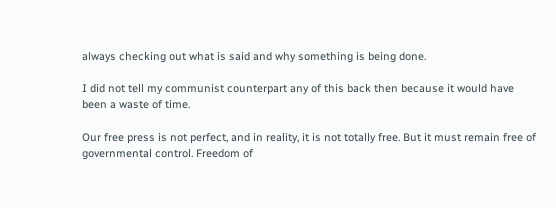always checking out what is said and why something is being done.

I did not tell my communist counterpart any of this back then because it would have been a waste of time.

Our free press is not perfect, and in reality, it is not totally free. But it must remain free of governmental control. Freedom of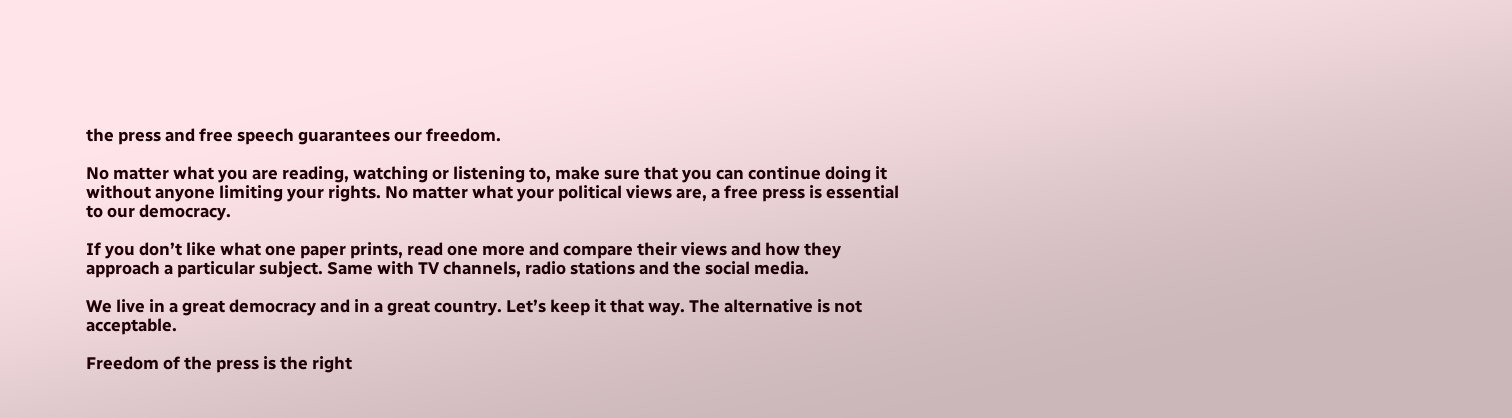the press and free speech guarantees our freedom.

No matter what you are reading, watching or listening to, make sure that you can continue doing it without anyone limiting your rights. No matter what your political views are, a free press is essential to our democracy.

If you don’t like what one paper prints, read one more and compare their views and how they approach a particular subject. Same with TV channels, radio stations and the social media.

We live in a great democracy and in a great country. Let’s keep it that way. The alternative is not acceptable.

Freedom of the press is the right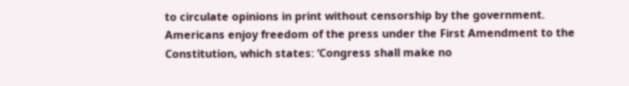to circulate opinions in print without censorship by the government. Americans enjoy freedom of the press under the First Amendment to the Constitution, which states: ‘Congress shall make no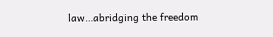law…abridging the freedom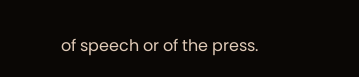of speech or of the press.